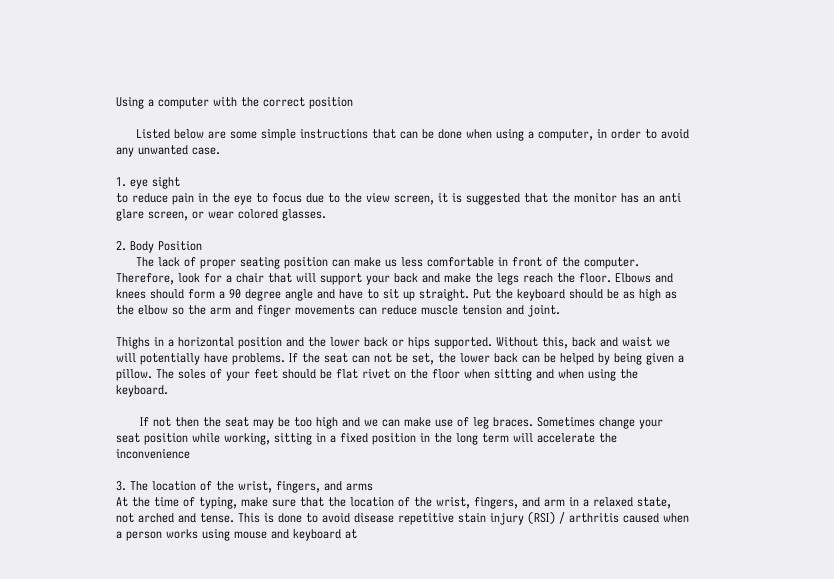Using a computer with the correct position

     Listed below are some simple instructions that can be done when using a computer, in order to avoid any unwanted case.

1. eye sight
to reduce pain in the eye to focus due to the view screen, it is suggested that the monitor has an anti glare screen, or wear colored glasses.

2. Body Position
     The lack of proper seating position can make us less comfortable in front of the computer. Therefore, look for a chair that will support your back and make the legs reach the floor. Elbows and knees should form a 90 degree angle and have to sit up straight. Put the keyboard should be as high as the elbow so the arm and finger movements can reduce muscle tension and joint.

Thighs in a horizontal position and the lower back or hips supported. Without this, back and waist we will potentially have problems. If the seat can not be set, the lower back can be helped by being given a pillow. The soles of your feet should be flat rivet on the floor when sitting and when using the keyboard.

      If not then the seat may be too high and we can make use of leg braces. Sometimes change your seat position while working, sitting in a fixed position in the long term will accelerate the inconvenience

3. The location of the wrist, fingers, and arms
At the time of typing, make sure that the location of the wrist, fingers, and arm in a relaxed state, not arched and tense. This is done to avoid disease repetitive stain injury (RSI) / arthritis caused when a person works using mouse and keyboard at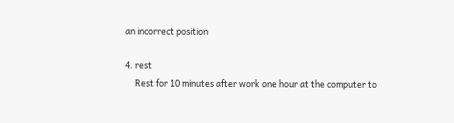an incorrect position

4. rest
     Rest for 10 minutes after work one hour at the computer to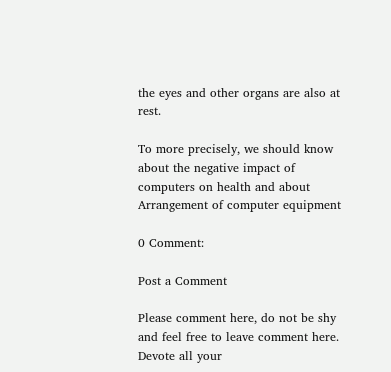the eyes and other organs are also at rest.

To more precisely, we should know about the negative impact of computers on health and about Arrangement of computer equipment

0 Comment:

Post a Comment

Please comment here, do not be shy and feel free to leave comment here. Devote all your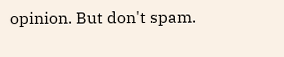opinion. But don't spam.